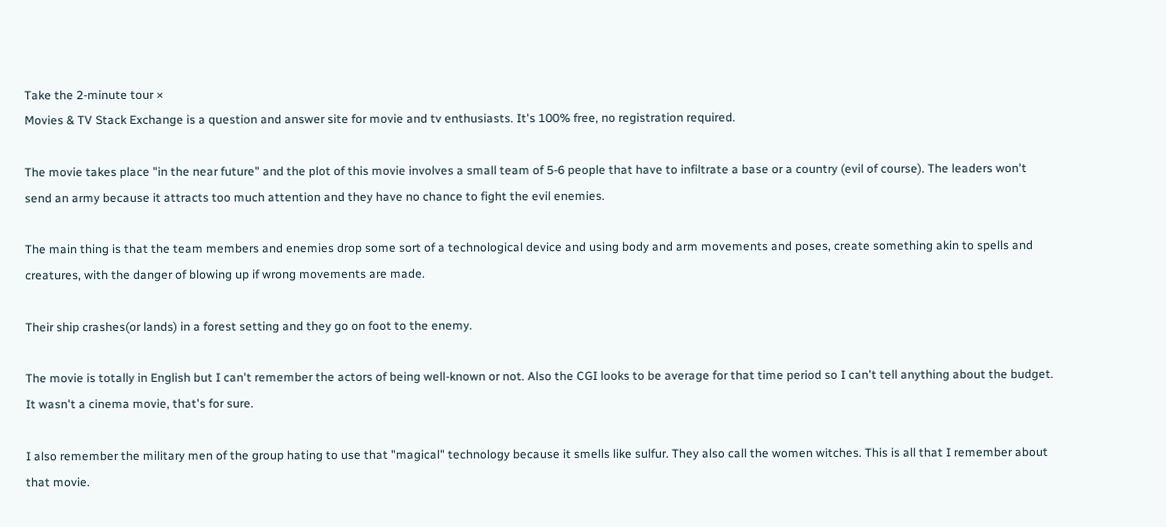Take the 2-minute tour ×
Movies & TV Stack Exchange is a question and answer site for movie and tv enthusiasts. It's 100% free, no registration required.

The movie takes place "in the near future" and the plot of this movie involves a small team of 5-6 people that have to infiltrate a base or a country (evil of course). The leaders won't send an army because it attracts too much attention and they have no chance to fight the evil enemies.

The main thing is that the team members and enemies drop some sort of a technological device and using body and arm movements and poses, create something akin to spells and creatures, with the danger of blowing up if wrong movements are made.

Their ship crashes(or lands) in a forest setting and they go on foot to the enemy.

The movie is totally in English but I can't remember the actors of being well-known or not. Also the CGI looks to be average for that time period so I can't tell anything about the budget. It wasn't a cinema movie, that's for sure.

I also remember the military men of the group hating to use that "magical" technology because it smells like sulfur. They also call the women witches. This is all that I remember about that movie.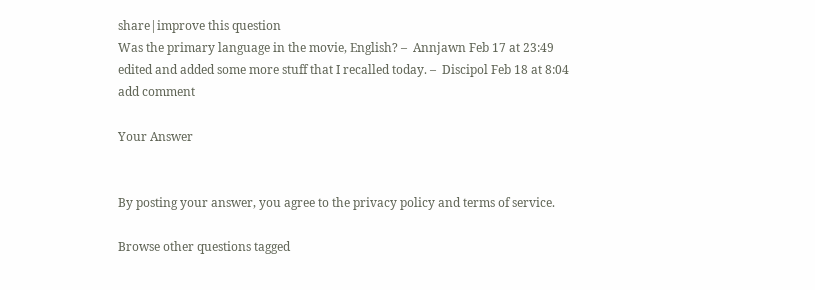share|improve this question
Was the primary language in the movie, English? –  Annjawn Feb 17 at 23:49
edited and added some more stuff that I recalled today. –  Discipol Feb 18 at 8:04
add comment

Your Answer


By posting your answer, you agree to the privacy policy and terms of service.

Browse other questions tagged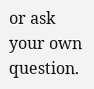or ask your own question.